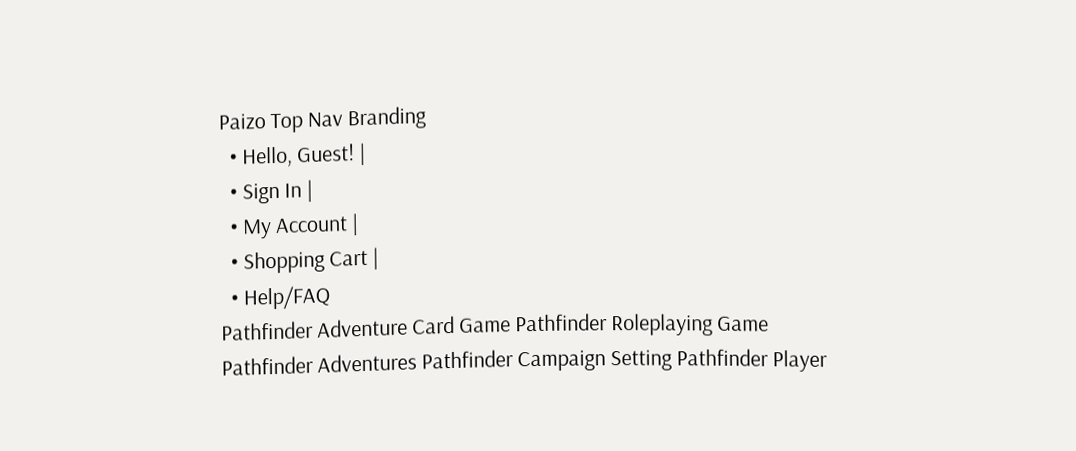Paizo Top Nav Branding
  • Hello, Guest! |
  • Sign In |
  • My Account |
  • Shopping Cart |
  • Help/FAQ
Pathfinder Adventure Card Game Pathfinder Roleplaying Game Pathfinder Adventures Pathfinder Campaign Setting Pathfinder Player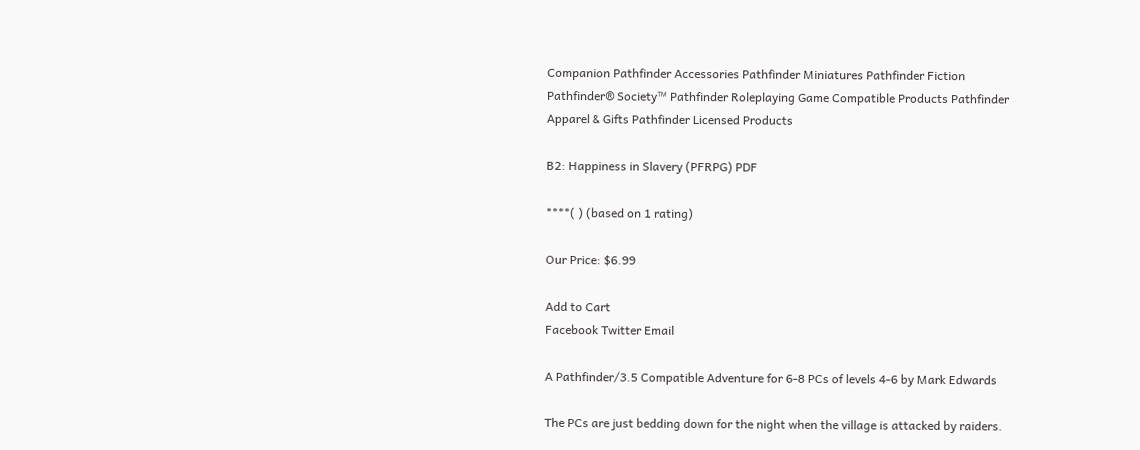Companion Pathfinder Accessories Pathfinder Miniatures Pathfinder Fiction Pathfinder® Society™ Pathfinder Roleplaying Game Compatible Products Pathfinder Apparel & Gifts Pathfinder Licensed Products

B2: Happiness in Slavery (PFRPG) PDF

****( ) (based on 1 rating)

Our Price: $6.99

Add to Cart
Facebook Twitter Email

A Pathfinder/3.5 Compatible Adventure for 6-8 PCs of levels 4-6 by Mark Edwards

The PCs are just bedding down for the night when the village is attacked by raiders.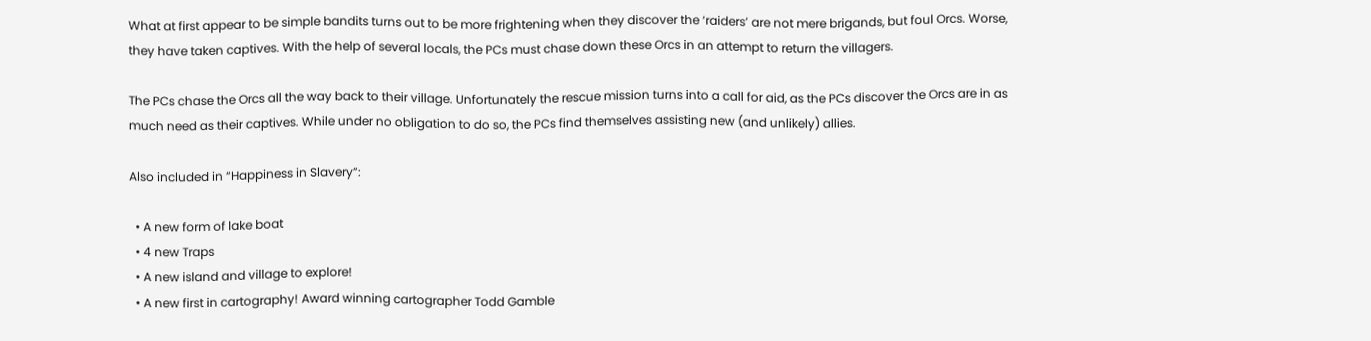What at first appear to be simple bandits turns out to be more frightening when they discover the ‘raiders’ are not mere brigands, but foul Orcs. Worse, they have taken captives. With the help of several locals, the PCs must chase down these Orcs in an attempt to return the villagers.

The PCs chase the Orcs all the way back to their village. Unfortunately the rescue mission turns into a call for aid, as the PCs discover the Orcs are in as much need as their captives. While under no obligation to do so, the PCs find themselves assisting new (and unlikely) allies.

Also included in “Happiness in Slavery”:

  • A new form of lake boat
  • 4 new Traps
  • A new island and village to explore!
  • A new first in cartography! Award winning cartographer Todd Gamble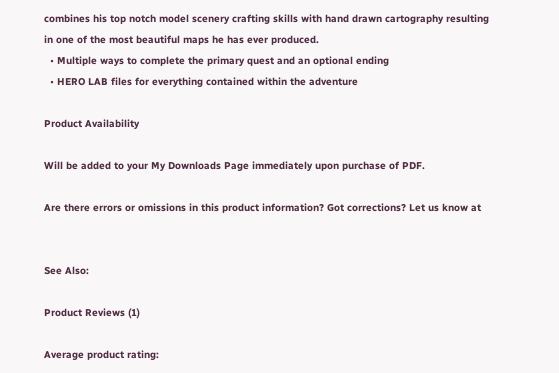combines his top notch model scenery crafting skills with hand drawn cartography resulting in one of the most beautiful maps he has ever produced.
  • Multiple ways to complete the primary quest and an optional ending
  • HERO LAB files for everything contained within the adventure

Product Availability

Will be added to your My Downloads Page immediately upon purchase of PDF.

Are there errors or omissions in this product information? Got corrections? Let us know at


See Also:

Product Reviews (1)

Average product rating: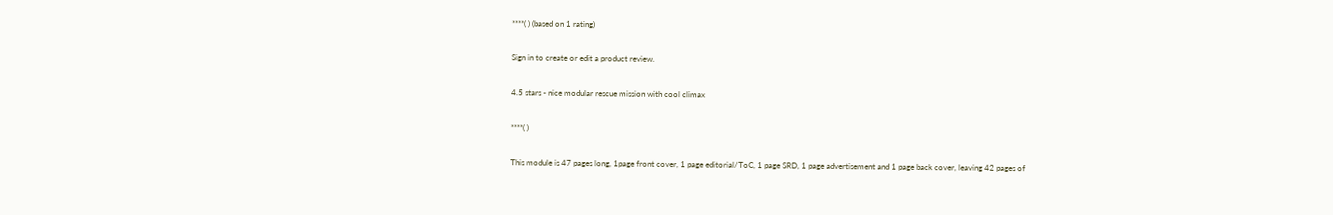****( ) (based on 1 rating)

Sign in to create or edit a product review.

4.5 stars - nice modular rescue mission with cool climax

****( )

This module is 47 pages long, 1page front cover, 1 page editorial/ToC, 1 page SRD, 1 page advertisement and 1 page back cover, leaving 42 pages of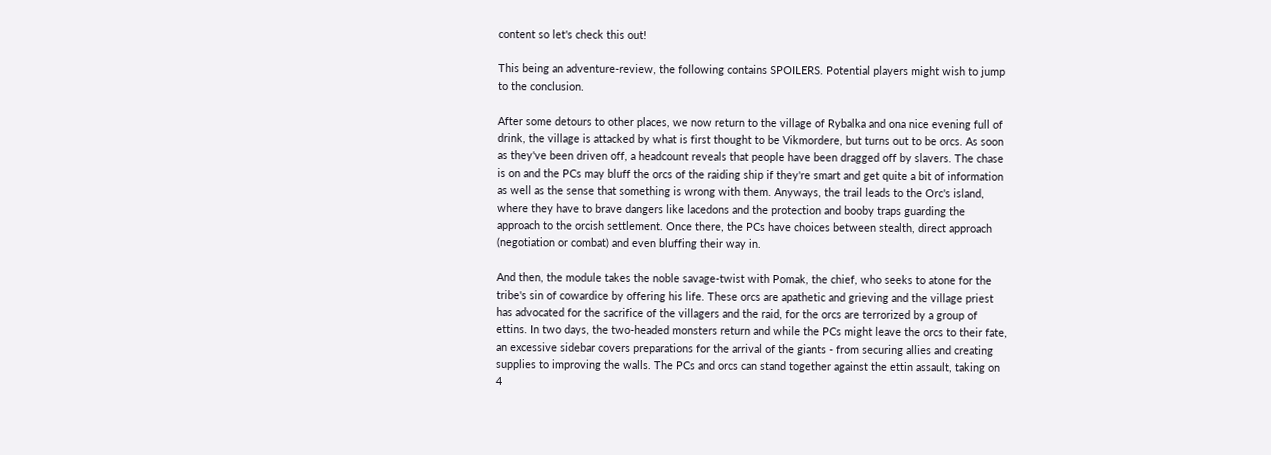content so let's check this out!

This being an adventure-review, the following contains SPOILERS. Potential players might wish to jump to the conclusion.

After some detours to other places, we now return to the village of Rybalka and ona nice evening full of drink, the village is attacked by what is first thought to be Vikmordere, but turns out to be orcs. As soon as they've been driven off, a headcount reveals that people have been dragged off by slavers. The chase is on and the PCs may bluff the orcs of the raiding ship if they're smart and get quite a bit of information as well as the sense that something is wrong with them. Anyways, the trail leads to the Orc's island, where they have to brave dangers like lacedons and the protection and booby traps guarding the approach to the orcish settlement. Once there, the PCs have choices between stealth, direct approach (negotiation or combat) and even bluffing their way in.

And then, the module takes the noble savage-twist with Pomak, the chief, who seeks to atone for the tribe's sin of cowardice by offering his life. These orcs are apathetic and grieving and the village priest has advocated for the sacrifice of the villagers and the raid, for the orcs are terrorized by a group of ettins. In two days, the two-headed monsters return and while the PCs might leave the orcs to their fate, an excessive sidebar covers preparations for the arrival of the giants - from securing allies and creating supplies to improving the walls. The PCs and orcs can stand together against the ettin assault, taking on 4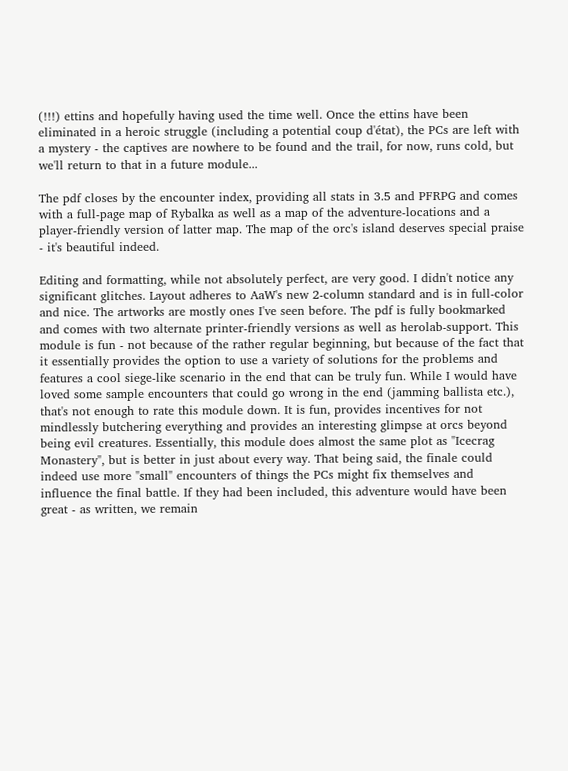(!!!) ettins and hopefully having used the time well. Once the ettins have been eliminated in a heroic struggle (including a potential coup d'état), the PCs are left with a mystery - the captives are nowhere to be found and the trail, for now, runs cold, but we'll return to that in a future module...

The pdf closes by the encounter index, providing all stats in 3.5 and PFRPG and comes with a full-page map of Rybalka as well as a map of the adventure-locations and a player-friendly version of latter map. The map of the orc's island deserves special praise - it's beautiful indeed.

Editing and formatting, while not absolutely perfect, are very good. I didn't notice any significant glitches. Layout adheres to AaW's new 2-column standard and is in full-color and nice. The artworks are mostly ones I've seen before. The pdf is fully bookmarked and comes with two alternate printer-friendly versions as well as herolab-support. This module is fun - not because of the rather regular beginning, but because of the fact that it essentially provides the option to use a variety of solutions for the problems and features a cool siege-like scenario in the end that can be truly fun. While I would have loved some sample encounters that could go wrong in the end (jamming ballista etc.), that's not enough to rate this module down. It is fun, provides incentives for not mindlessly butchering everything and provides an interesting glimpse at orcs beyond being evil creatures. Essentially, this module does almost the same plot as "Icecrag Monastery", but is better in just about every way. That being said, the finale could indeed use more "small" encounters of things the PCs might fix themselves and influence the final battle. If they had been included, this adventure would have been great - as written, we remain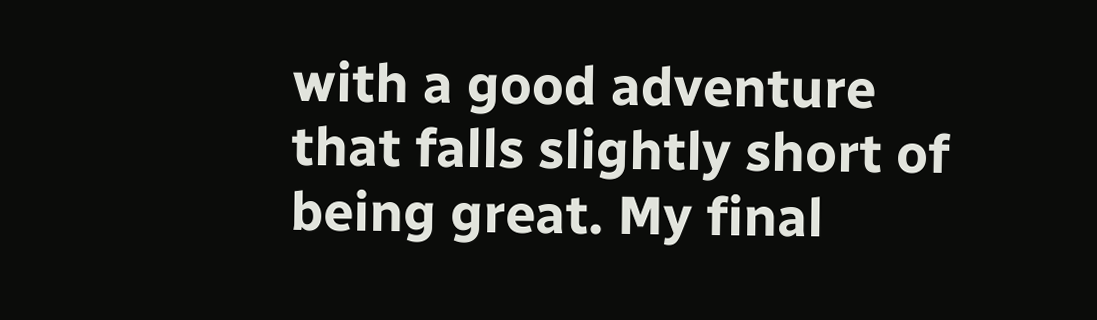with a good adventure that falls slightly short of being great. My final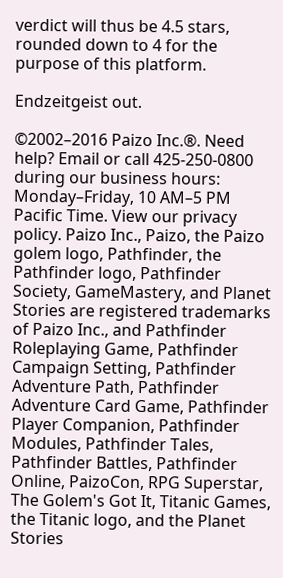verdict will thus be 4.5 stars, rounded down to 4 for the purpose of this platform.

Endzeitgeist out.

©2002–2016 Paizo Inc.®. Need help? Email or call 425-250-0800 during our business hours: Monday–Friday, 10 AM–5 PM Pacific Time. View our privacy policy. Paizo Inc., Paizo, the Paizo golem logo, Pathfinder, the Pathfinder logo, Pathfinder Society, GameMastery, and Planet Stories are registered trademarks of Paizo Inc., and Pathfinder Roleplaying Game, Pathfinder Campaign Setting, Pathfinder Adventure Path, Pathfinder Adventure Card Game, Pathfinder Player Companion, Pathfinder Modules, Pathfinder Tales, Pathfinder Battles, Pathfinder Online, PaizoCon, RPG Superstar, The Golem's Got It, Titanic Games, the Titanic logo, and the Planet Stories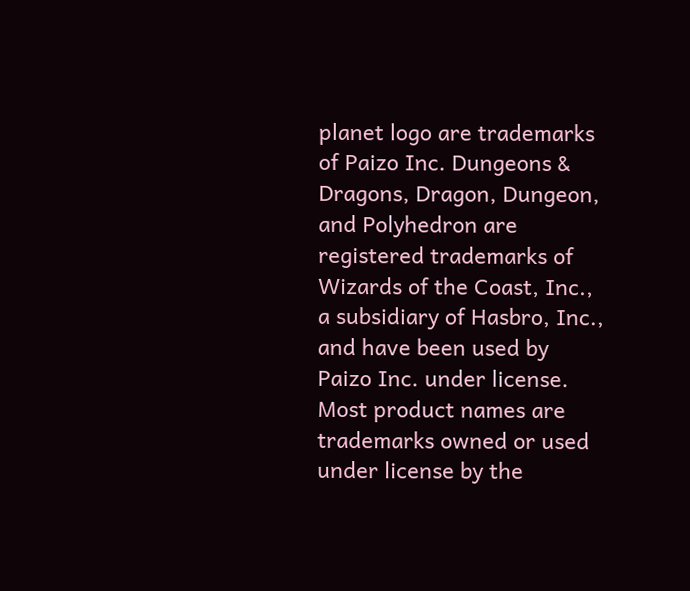planet logo are trademarks of Paizo Inc. Dungeons & Dragons, Dragon, Dungeon, and Polyhedron are registered trademarks of Wizards of the Coast, Inc., a subsidiary of Hasbro, Inc., and have been used by Paizo Inc. under license. Most product names are trademarks owned or used under license by the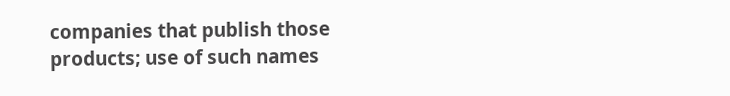companies that publish those products; use of such names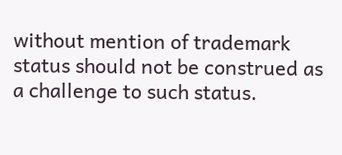without mention of trademark status should not be construed as a challenge to such status.